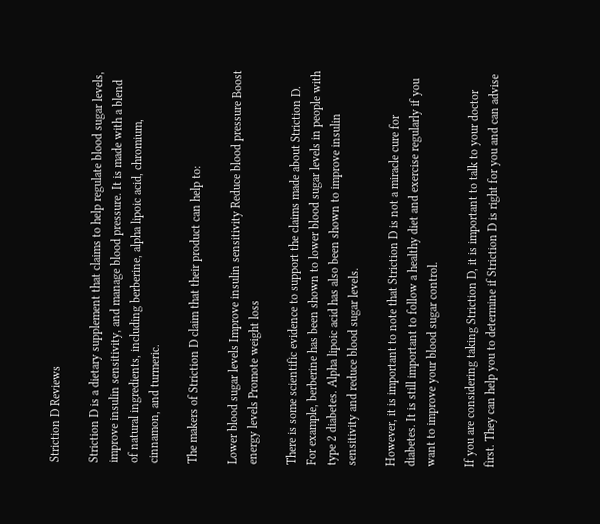Striction D Reviews

Striction D is a dietary supplement that claims to help regulate blood sugar levels, improve insulin sensitivity, and manage blood pressure. It is made with a blend of natural ingredients, including berberine, alpha lipoic acid, chromium, cinnamon, and turmeric.

The makers of Striction D claim that their product can help to:

Lower blood sugar levels Improve insulin sensitivity Reduce blood pressure Boost energy levels Promote weight loss

There is some scientific evidence to support the claims made about Striction D. For example, berberine has been shown to lower blood sugar levels in people with type 2 diabetes. Alpha lipoic acid has also been shown to improve insulin sensitivity and reduce blood sugar levels.

However, it is important to note that Striction D is not a miracle cure for diabetes. It is still important to follow a healthy diet and exercise regularly if you want to improve your blood sugar control.

If you are considering taking Striction D, it is important to talk to your doctor first. They can help you to determine if Striction D is right for you and can advise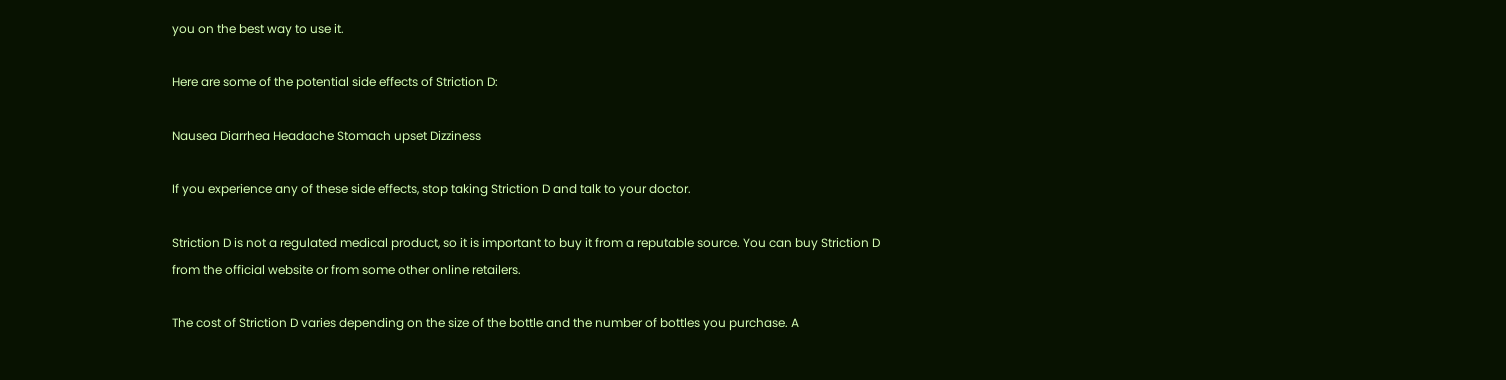you on the best way to use it.

Here are some of the potential side effects of Striction D:

Nausea Diarrhea Headache Stomach upset Dizziness

If you experience any of these side effects, stop taking Striction D and talk to your doctor.

Striction D is not a regulated medical product, so it is important to buy it from a reputable source. You can buy Striction D from the official website or from some other online retailers.

The cost of Striction D varies depending on the size of the bottle and the number of bottles you purchase. A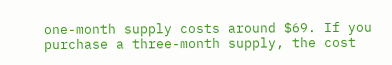one-month supply costs around $69. If you purchase a three-month supply, the cost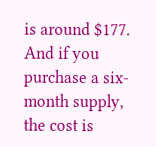is around $177. And if you purchase a six-month supply, the cost is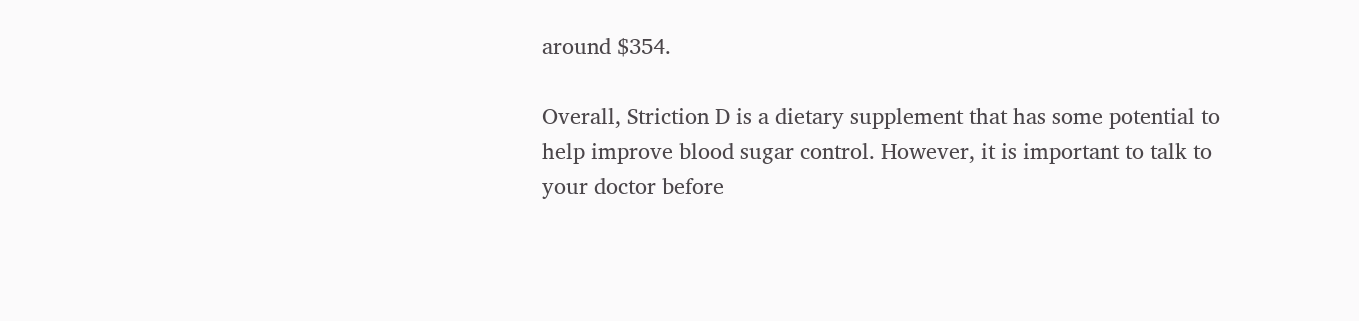around $354.

Overall, Striction D is a dietary supplement that has some potential to help improve blood sugar control. However, it is important to talk to your doctor before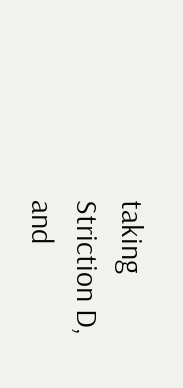taking Striction D, and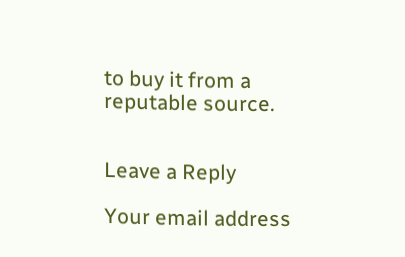to buy it from a reputable source.


Leave a Reply

Your email address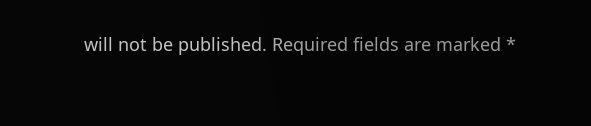will not be published. Required fields are marked *